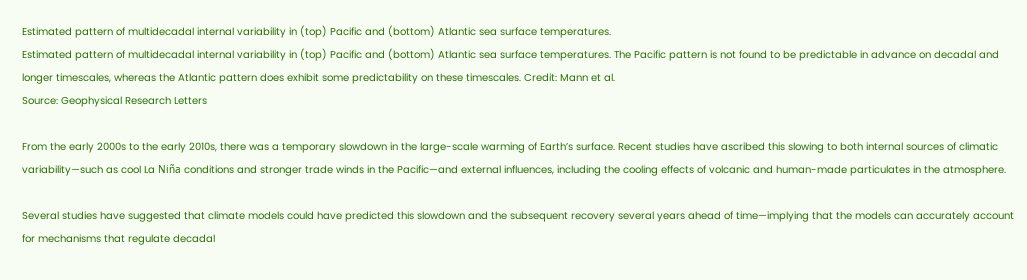Estimated pattern of multidecadal internal variability in (top) Pacific and (bottom) Atlantic sea surface temperatures.
Estimated pattern of multidecadal internal variability in (top) Pacific and (bottom) Atlantic sea surface temperatures. The Pacific pattern is not found to be predictable in advance on decadal and longer timescales, whereas the Atlantic pattern does exhibit some predictability on these timescales. Credit: Mann et al.
Source: Geophysical Research Letters

From the early 2000s to the early 2010s, there was a temporary slowdown in the large-scale warming of Earth’s surface. Recent studies have ascribed this slowing to both internal sources of climatic variability—such as cool La Niña conditions and stronger trade winds in the Pacific—and external influences, including the cooling effects of volcanic and human-made particulates in the atmosphere.

Several studies have suggested that climate models could have predicted this slowdown and the subsequent recovery several years ahead of time—implying that the models can accurately account for mechanisms that regulate decadal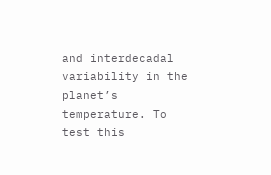and interdecadal variability in the planet’s temperature. To test this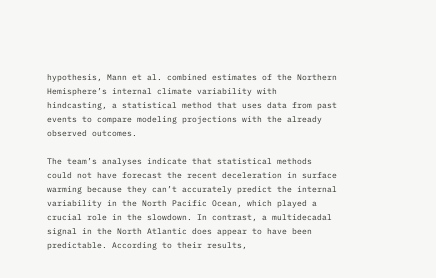hypothesis, Mann et al. combined estimates of the Northern Hemisphere’s internal climate variability with hindcasting, a statistical method that uses data from past events to compare modeling projections with the already observed outcomes.

The team’s analyses indicate that statistical methods could not have forecast the recent deceleration in surface warming because they can’t accurately predict the internal variability in the North Pacific Ocean, which played a crucial role in the slowdown. In contrast, a multidecadal signal in the North Atlantic does appear to have been predictable. According to their results,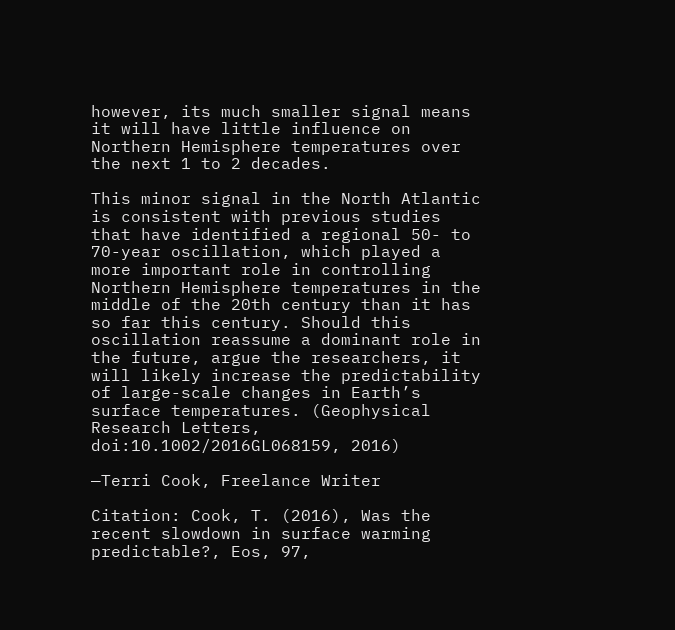however, its much smaller signal means it will have little influence on Northern Hemisphere temperatures over the next 1 to 2 decades.

This minor signal in the North Atlantic is consistent with previous studies that have identified a regional 50- to 70-year oscillation, which played a more important role in controlling Northern Hemisphere temperatures in the middle of the 20th century than it has so far this century. Should this oscillation reassume a dominant role in the future, argue the researchers, it will likely increase the predictability of large-scale changes in Earth’s surface temperatures. (Geophysical Research Letters, doi:10.1002/2016GL068159, 2016)

—Terri Cook, Freelance Writer

Citation: Cook, T. (2016), Was the recent slowdown in surface warming predictable?, Eos, 97,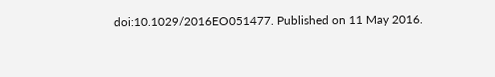doi:10.1029/2016EO051477. Published on 11 May 2016.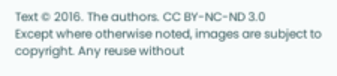Text © 2016. The authors. CC BY-NC-ND 3.0
Except where otherwise noted, images are subject to copyright. Any reuse without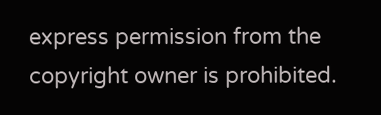express permission from the copyright owner is prohibited.